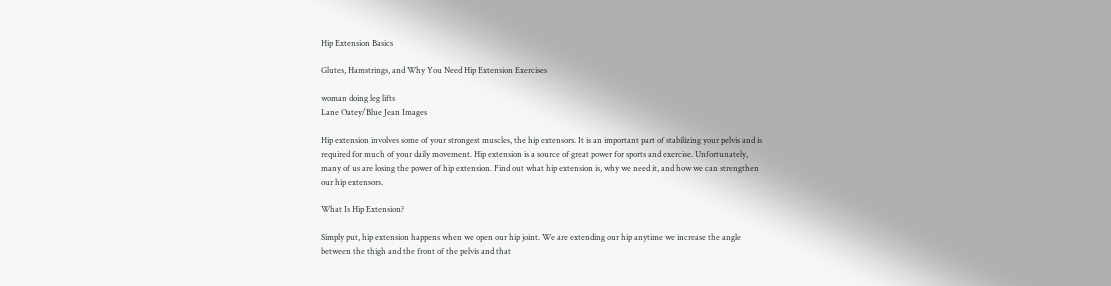Hip Extension Basics

Glutes, Hamstrings, and Why You Need Hip Extension Exercises

woman doing leg lifts
Lane Oatey/Blue Jean Images

Hip extension involves some of your strongest muscles, the hip extensors. It is an important part of stabilizing your pelvis and is required for much of your daily movement. Hip extension is a source of great power for sports and exercise. Unfortunately, many of us are losing the power of hip extension. Find out what hip extension is, why we need it, and how we can strengthen our hip extensors.

What Is Hip Extension?

Simply put, hip extension happens when we open our hip joint. We are extending our hip anytime we increase the angle between the thigh and the front of the pelvis and that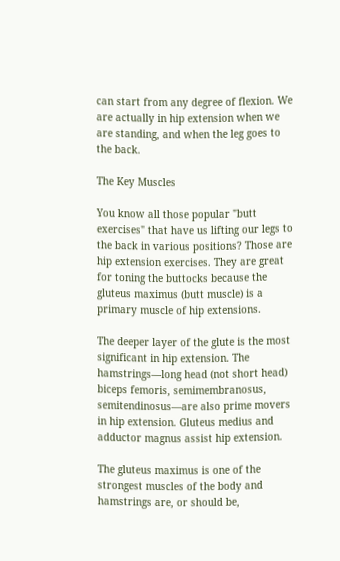can start from any degree of flexion. We are actually in hip extension when we are standing, and when the leg goes to the back.

The Key Muscles

You know all those popular "butt exercises" that have us lifting our legs to the back in various positions? Those are hip extension exercises. They are great for toning the buttocks because the gluteus maximus (butt muscle) is a primary muscle of hip extensions.

The deeper layer of the glute is the most significant in hip extension. The hamstrings—long head (not short head) biceps femoris, semimembranosus, semitendinosus—are also prime movers in hip extension. Gluteus medius and adductor magnus assist hip extension.

The gluteus maximus is one of the strongest muscles of the body and hamstrings are, or should be,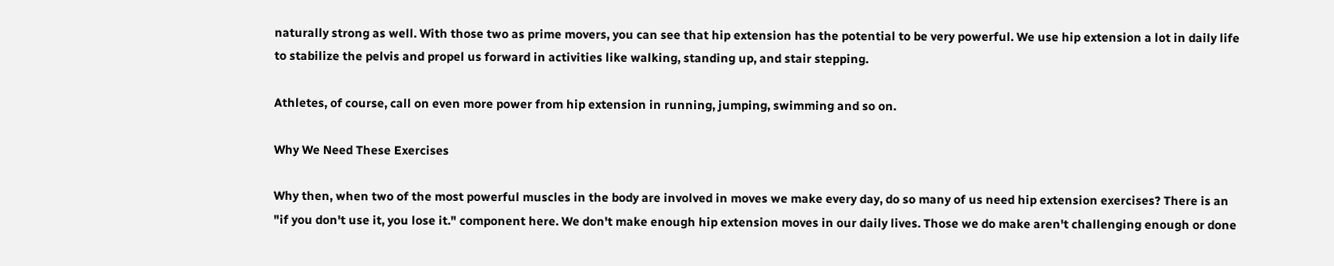naturally strong as well. With those two as prime movers, you can see that hip extension has the potential to be very powerful. We use hip extension a lot in daily life to stabilize the pelvis and propel us forward in activities like walking, standing up, and stair stepping.

Athletes, of course, call on even more power from hip extension in running, jumping, swimming and so on.

Why We Need These Exercises

Why then, when two of the most powerful muscles in the body are involved in moves we make every day, do so many of us need hip extension exercises? There is an "if you don't use it, you lose it." component here. We don't make enough hip extension moves in our daily lives. Those we do make aren't challenging enough or done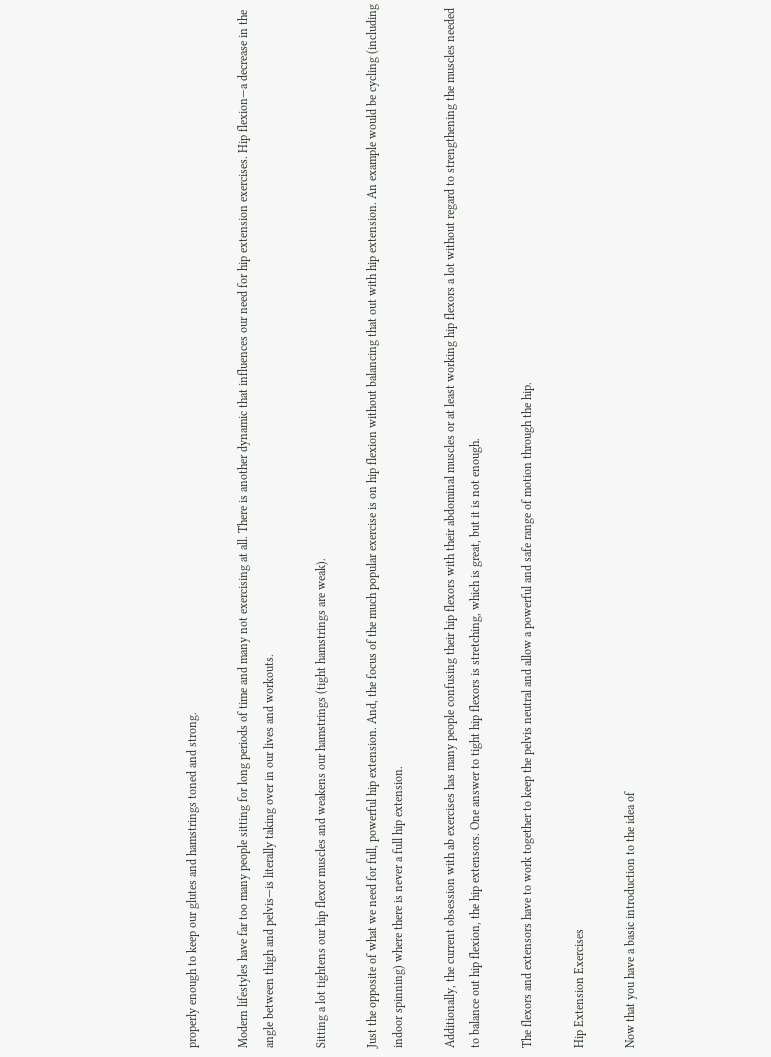properly enough to keep our glutes and hamstrings toned and strong.

Modern lifestyles have far too many people sitting for long periods of time and many not exercising at all. There is another dynamic that influences our need for hip extension exercises. Hip flexion—a decrease in the angle between thigh and pelvis—is literally taking over in our lives and workouts.

Sitting a lot tightens our hip flexor muscles and weakens our hamstrings (tight hamstrings are weak).

Just the opposite of what we need for full, powerful hip extension. And, the focus of the much popular exercise is on hip flexion without balancing that out with hip extension. An example would be cycling (including indoor spinning) where there is never a full hip extension.

Additionally, the current obsession with ab exercises has many people confusing their hip flexors with their abdominal muscles or at least working hip flexors a lot without regard to strengthening the muscles needed to balance out hip flexion, the hip extensors. One answer to tight hip flexors is stretching, which is great, but it is not enough.

The flexors and extensors have to work together to keep the pelvis neutral and allow a powerful and safe range of motion through the hip.

Hip Extension Exercises

Now that you have a basic introduction to the idea of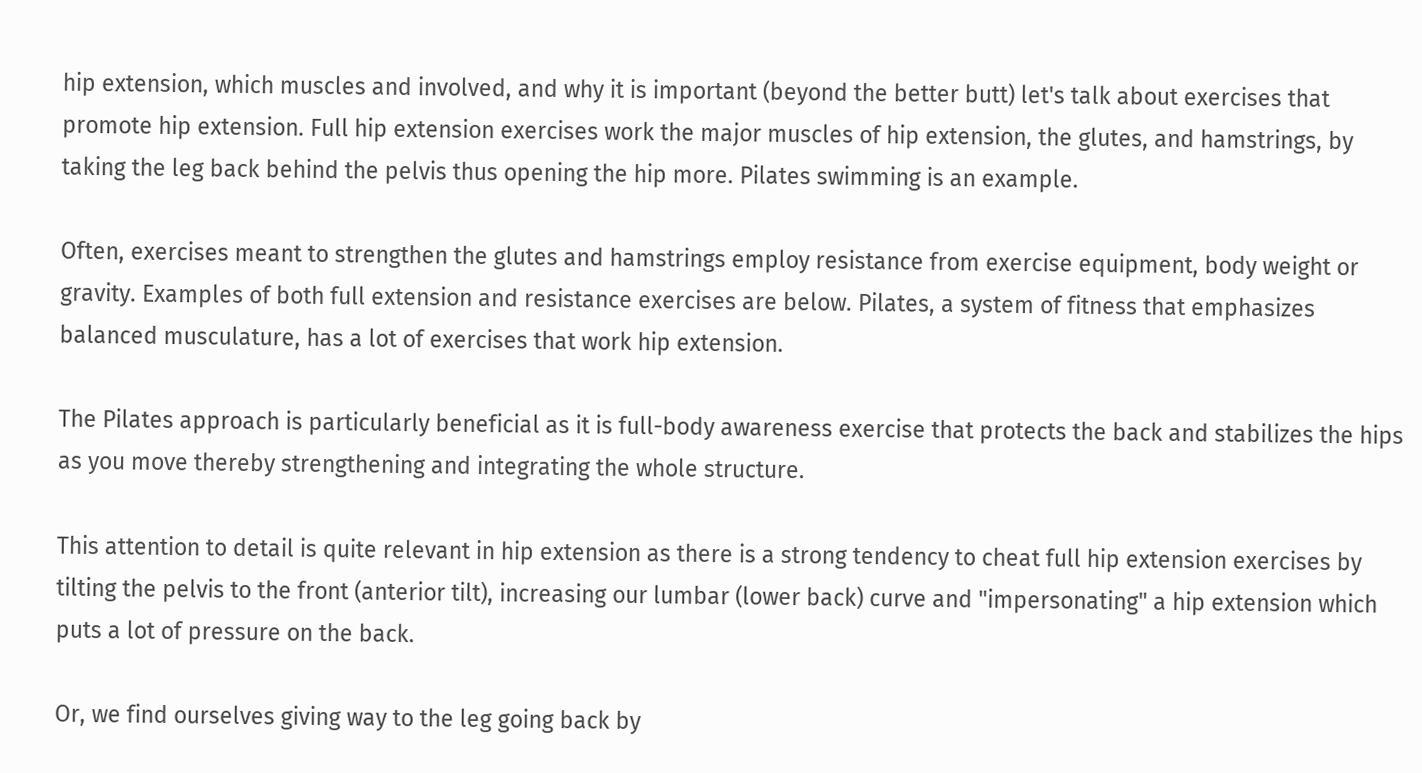hip extension, which muscles and involved, and why it is important (beyond the better butt) let's talk about exercises that promote hip extension. Full hip extension exercises work the major muscles of hip extension, the glutes, and hamstrings, by taking the leg back behind the pelvis thus opening the hip more. Pilates swimming is an example.

Often, exercises meant to strengthen the glutes and hamstrings employ resistance from exercise equipment, body weight or gravity. Examples of both full extension and resistance exercises are below. Pilates, a system of fitness that emphasizes balanced musculature, has a lot of exercises that work hip extension.

The Pilates approach is particularly beneficial as it is full-body awareness exercise that protects the back and stabilizes the hips as you move thereby strengthening and integrating the whole structure.

This attention to detail is quite relevant in hip extension as there is a strong tendency to cheat full hip extension exercises by tilting the pelvis to the front (anterior tilt), increasing our lumbar (lower back) curve and "impersonating" a hip extension which puts a lot of pressure on the back.

Or, we find ourselves giving way to the leg going back by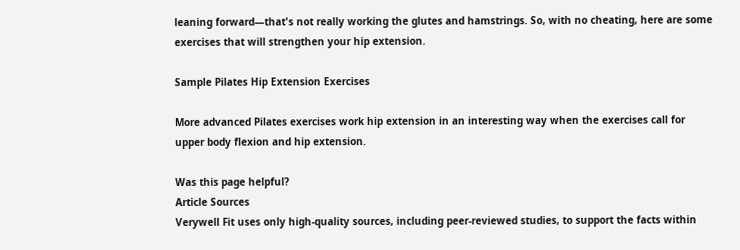leaning forward—that's not really working the glutes and hamstrings. So, with no cheating, here are some exercises that will strengthen your hip extension.

Sample Pilates Hip Extension Exercises

More advanced Pilates exercises work hip extension in an interesting way when the exercises call for upper body flexion and hip extension.

Was this page helpful?
Article Sources
Verywell Fit uses only high-quality sources, including peer-reviewed studies, to support the facts within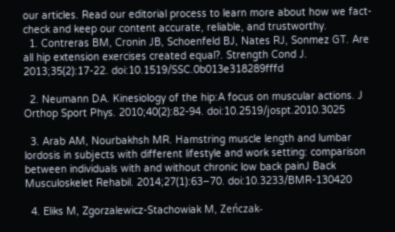our articles. Read our editorial process to learn more about how we fact-check and keep our content accurate, reliable, and trustworthy.
  1. Contreras BM, Cronin JB, Schoenfeld BJ, Nates RJ, Sonmez GT. Are all hip extension exercises created equal?. Strength Cond J. 2013;35(2):17-22. doi:10.1519/SSC.0b013e318289fffd

  2. Neumann DA. Kinesiology of the hip:A focus on muscular actions. J Orthop Sport Phys. 2010;40(2):82-94. doi:10.2519/jospt.2010.3025

  3. Arab AM, Nourbakhsh MR. Hamstring muscle length and lumbar lordosis in subjects with different lifestyle and work setting: comparison between individuals with and without chronic low back painJ Back Musculoskelet Rehabil. 2014;27(1):63–70. doi:10.3233/BMR-130420

  4. Eliks M, Zgorzalewicz-Stachowiak M, Zeńczak-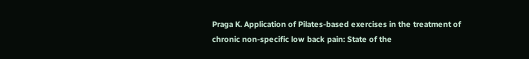Praga K. Application of Pilates-based exercises in the treatment of chronic non-specific low back pain: State of the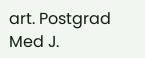art. Postgrad Med J.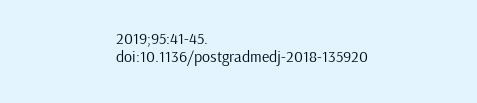2019;95:41-45. doi:10.1136/postgradmedj-2018-135920